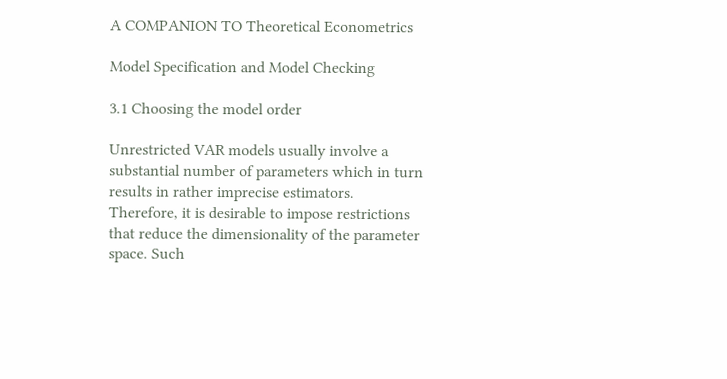A COMPANION TO Theoretical Econometrics

Model Specification and Model Checking

3.1 Choosing the model order

Unrestricted VAR models usually involve a substantial number of parameters which in turn results in rather imprecise estimators. Therefore, it is desirable to impose restrictions that reduce the dimensionality of the parameter space. Such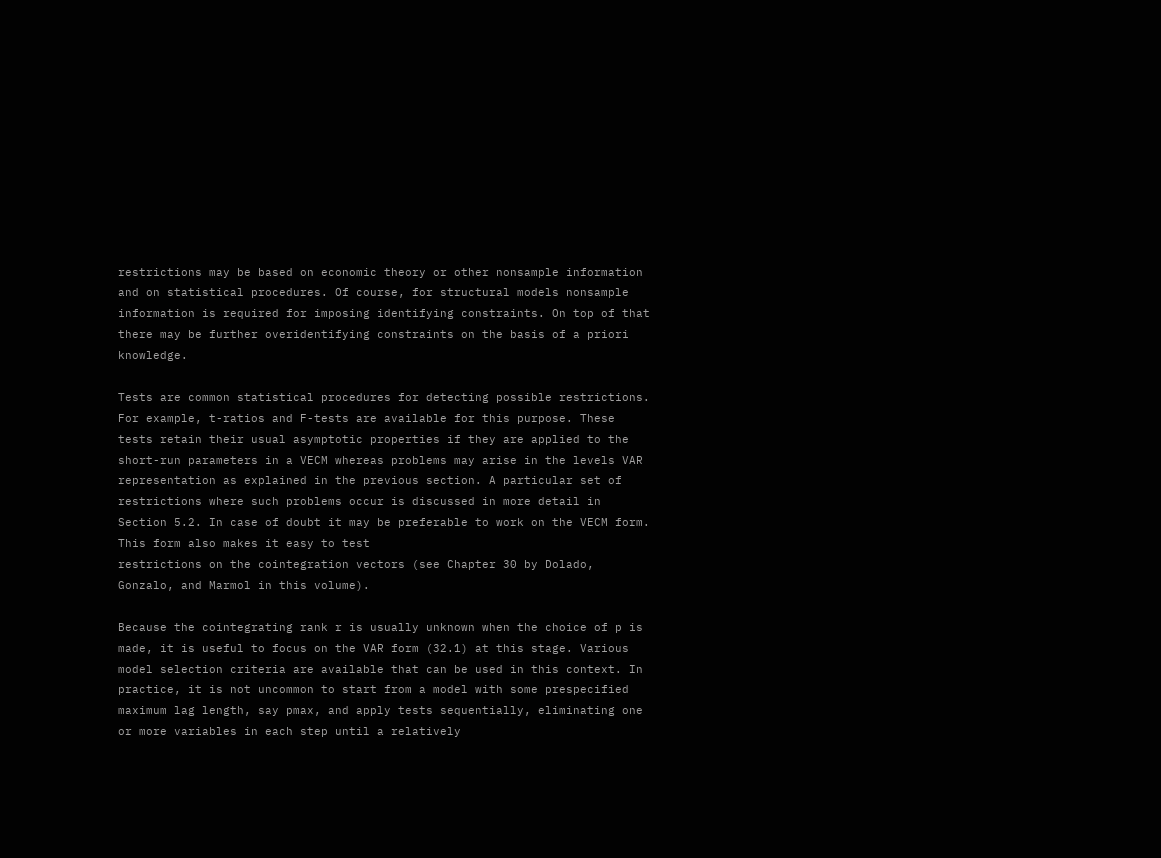restrictions may be based on economic theory or other nonsample information and on statistical procedures. Of course, for structural models nonsample information is required for imposing identifying constraints. On top of that there may be further overidentifying constraints on the basis of a priori knowledge.

Tests are common statistical procedures for detecting possible restrictions. For example, t-ratios and F-tests are available for this purpose. These tests retain their usual asymptotic properties if they are applied to the short-run parameters in a VECM whereas problems may arise in the levels VAR representation as explained in the previous section. A particular set of restrictions where such problems occur is discussed in more detail in Section 5.2. In case of doubt it may be preferable to work on the VECM form. This form also makes it easy to test
restrictions on the cointegration vectors (see Chapter 30 by Dolado, Gonzalo, and Marmol in this volume).

Because the cointegrating rank r is usually unknown when the choice of p is made, it is useful to focus on the VAR form (32.1) at this stage. Various model selection criteria are available that can be used in this context. In practice, it is not uncommon to start from a model with some prespecified maximum lag length, say pmax, and apply tests sequentially, eliminating one or more variables in each step until a relatively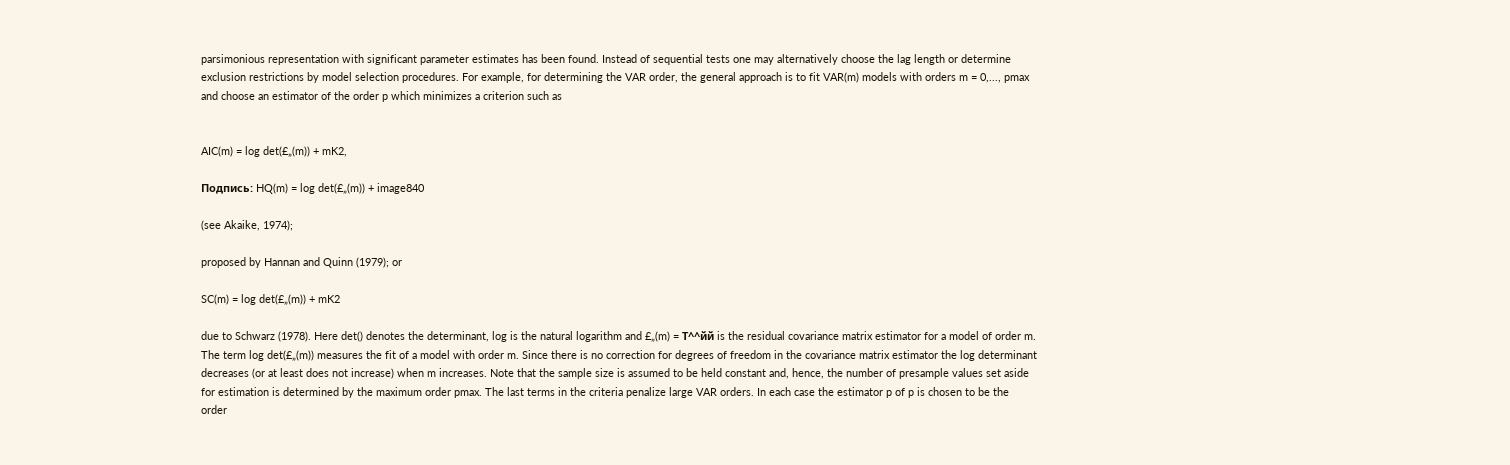parsimonious representation with significant parameter estimates has been found. Instead of sequential tests one may alternatively choose the lag length or determine exclusion restrictions by model selection procedures. For example, for determining the VAR order, the general approach is to fit VAR(m) models with orders m = 0,..., pmax and choose an estimator of the order p which minimizes a criterion such as


AIC(m) = log det(£„(m)) + mK2,

Подпись: HQ(m) = log det(£„(m)) + image840

(see Akaike, 1974);

proposed by Hannan and Quinn (1979); or

SC(m) = log det(£„(m)) + mK2

due to Schwarz (1978). Here det() denotes the determinant, log is the natural logarithm and £„(m) = Т^^йй is the residual covariance matrix estimator for a model of order m. The term log det(£„(m)) measures the fit of a model with order m. Since there is no correction for degrees of freedom in the covariance matrix estimator the log determinant decreases (or at least does not increase) when m increases. Note that the sample size is assumed to be held constant and, hence, the number of presample values set aside for estimation is determined by the maximum order pmax. The last terms in the criteria penalize large VAR orders. In each case the estimator p of p is chosen to be the order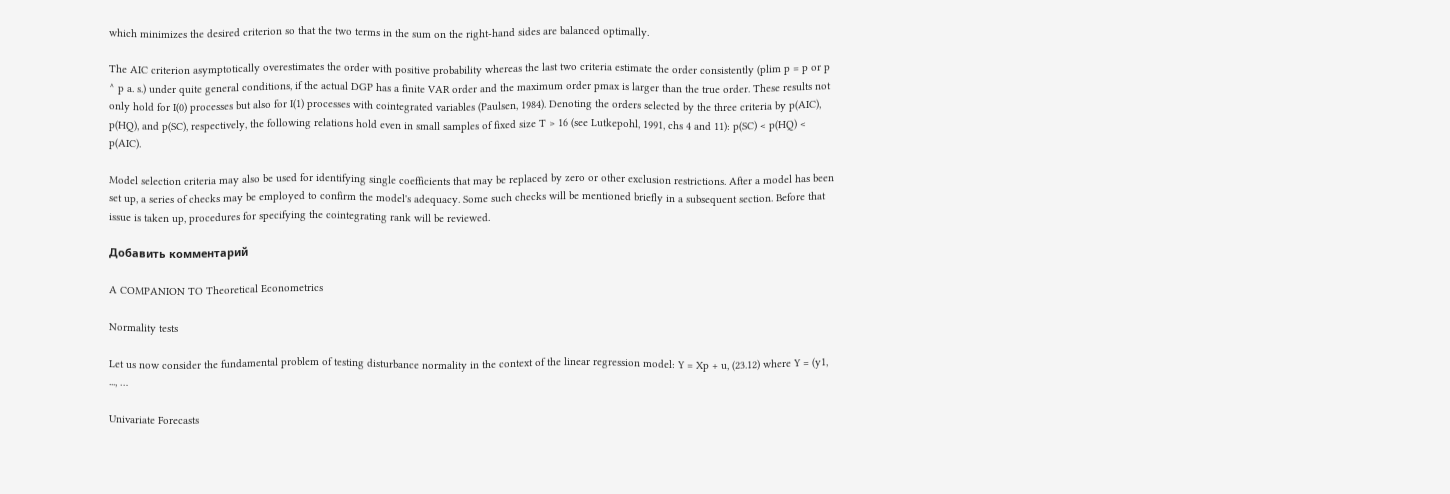which minimizes the desired criterion so that the two terms in the sum on the right-hand sides are balanced optimally.

The AIC criterion asymptotically overestimates the order with positive probability whereas the last two criteria estimate the order consistently (plim p = p or p ^ p a. s.) under quite general conditions, if the actual DGP has a finite VAR order and the maximum order pmax is larger than the true order. These results not only hold for I(0) processes but also for I(1) processes with cointegrated variables (Paulsen, 1984). Denoting the orders selected by the three criteria by p(AIC), p(HQ), and p(SC), respectively, the following relations hold even in small samples of fixed size T > 16 (see Lutkepohl, 1991, chs 4 and 11): p(SC) < p(HQ) < p(AIC).

Model selection criteria may also be used for identifying single coefficients that may be replaced by zero or other exclusion restrictions. After a model has been set up, a series of checks may be employed to confirm the model's adequacy. Some such checks will be mentioned briefly in a subsequent section. Before that issue is taken up, procedures for specifying the cointegrating rank will be reviewed.

Добавить комментарий

A COMPANION TO Theoretical Econometrics

Normality tests

Let us now consider the fundamental problem of testing disturbance normality in the context of the linear regression model: Y = Xp + u, (23.12) where Y = (y1, ..., …

Univariate Forecasts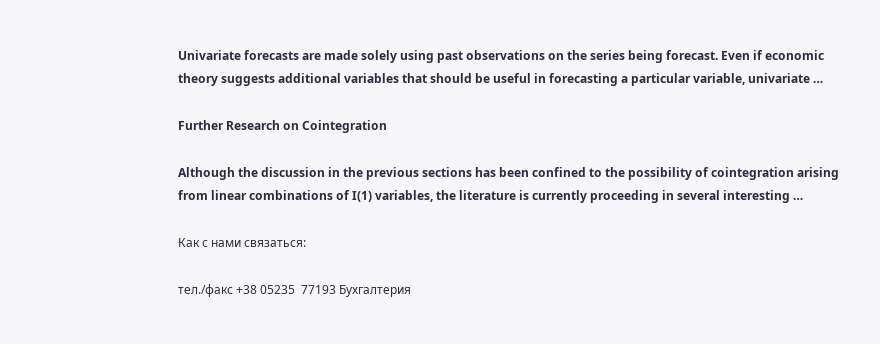Univariate forecasts are made solely using past observations on the series being forecast. Even if economic theory suggests additional variables that should be useful in forecasting a particular variable, univariate …

Further Research on Cointegration

Although the discussion in the previous sections has been confined to the possibility of cointegration arising from linear combinations of I(1) variables, the literature is currently proceeding in several interesting …

Как с нами связаться:

тел./факс +38 05235  77193 Бухгалтерия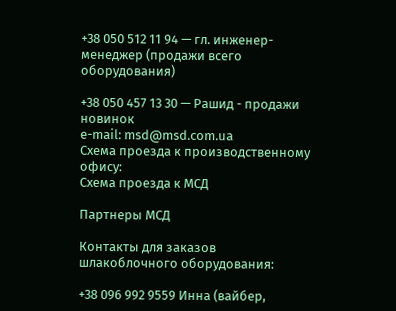+38 050 512 11 94 — гл. инженер-менеджер (продажи всего оборудования)

+38 050 457 13 30 — Рашид - продажи новинок
e-mail: msd@msd.com.ua
Схема проезда к производственному офису:
Схема проезда к МСД

Партнеры МСД

Контакты для заказов шлакоблочного оборудования:

+38 096 992 9559 Инна (вайбер,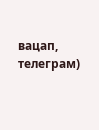вацап, телеграм)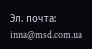Эл. почта: inna@msd.com.ua